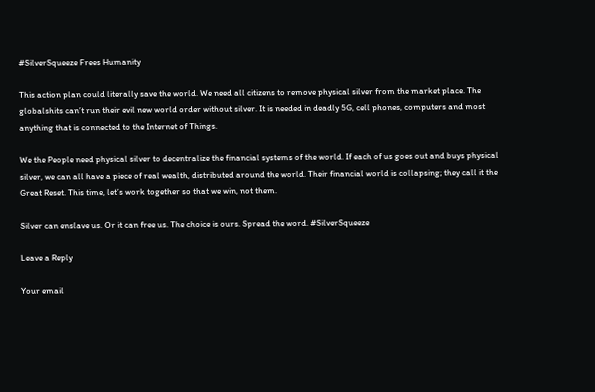#SilverSqueeze Frees Humanity

This action plan could literally save the world. We need all citizens to remove physical silver from the market place. The globalshits can’t run their evil new world order without silver. It is needed in deadly 5G, cell phones, computers and most anything that is connected to the Internet of Things.

We the People need physical silver to decentralize the financial systems of the world. If each of us goes out and buys physical silver, we can all have a piece of real wealth, distributed around the world. Their financial world is collapsing; they call it the Great Reset. This time, let’s work together so that we win, not them.

Silver can enslave us. Or it can free us. The choice is ours. Spread the word. #SilverSqueeze

Leave a Reply

Your email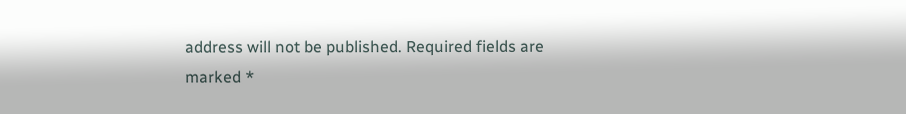address will not be published. Required fields are marked *